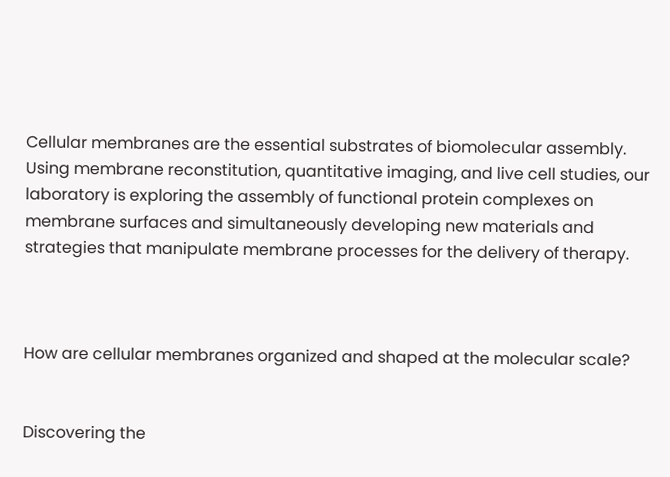Cellular membranes are the essential substrates of biomolecular assembly.  Using membrane reconstitution, quantitative imaging, and live cell studies, our laboratory is exploring the assembly of functional protein complexes on membrane surfaces and simultaneously developing new materials and strategies that manipulate membrane processes for the delivery of therapy.



How are cellular membranes organized and shaped at the molecular scale?


Discovering the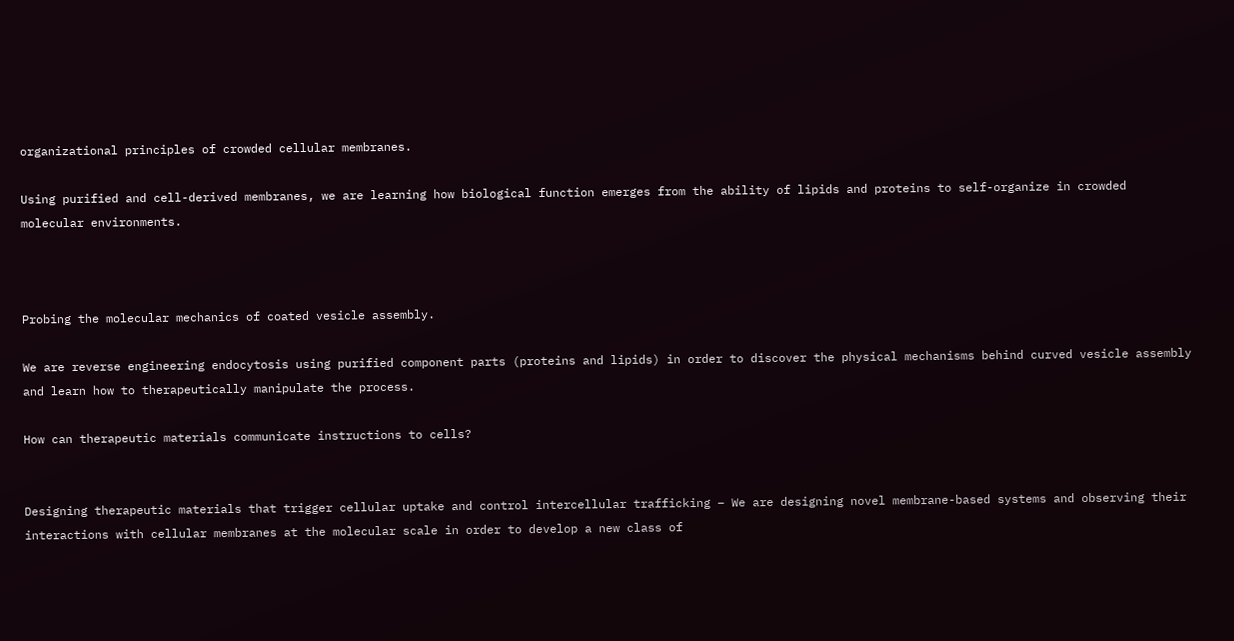organizational principles of crowded cellular membranes.

Using purified and cell-derived membranes, we are learning how biological function emerges from the ability of lipids and proteins to self-organize in crowded molecular environments.



Probing the molecular mechanics of coated vesicle assembly.

We are reverse engineering endocytosis using purified component parts (proteins and lipids) in order to discover the physical mechanisms behind curved vesicle assembly and learn how to therapeutically manipulate the process.

How can therapeutic materials communicate instructions to cells?


Designing therapeutic materials that trigger cellular uptake and control intercellular trafficking – We are designing novel membrane-based systems and observing their interactions with cellular membranes at the molecular scale in order to develop a new class of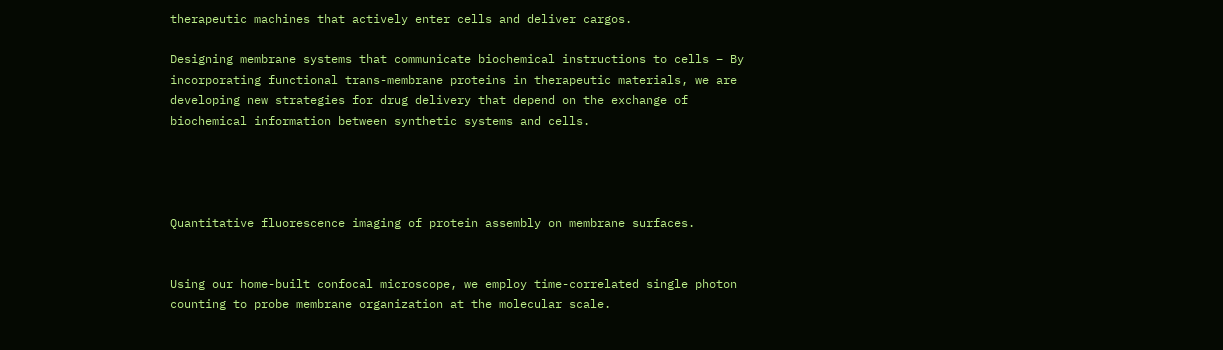therapeutic machines that actively enter cells and deliver cargos.

Designing membrane systems that communicate biochemical instructions to cells – By incorporating functional trans-membrane proteins in therapeutic materials, we are developing new strategies for drug delivery that depend on the exchange of biochemical information between synthetic systems and cells.




Quantitative fluorescence imaging of protein assembly on membrane surfaces.


Using our home-built confocal microscope, we employ time-correlated single photon counting to probe membrane organization at the molecular scale.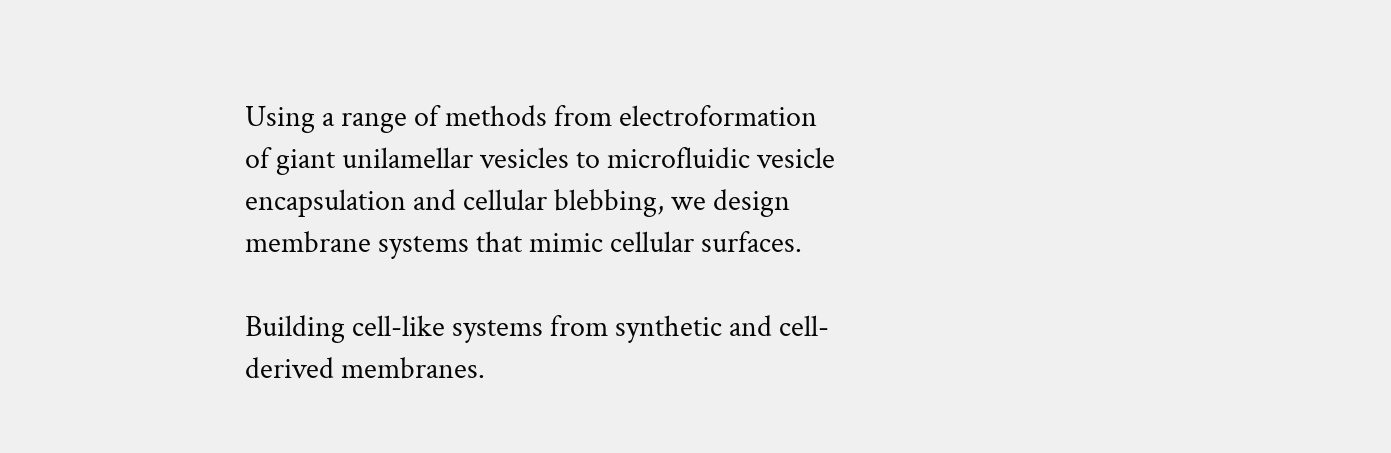Using a range of methods from electroformation of giant unilamellar vesicles to microfluidic vesicle encapsulation and cellular blebbing, we design membrane systems that mimic cellular surfaces.

Building cell-like systems from synthetic and cell-derived membranes.